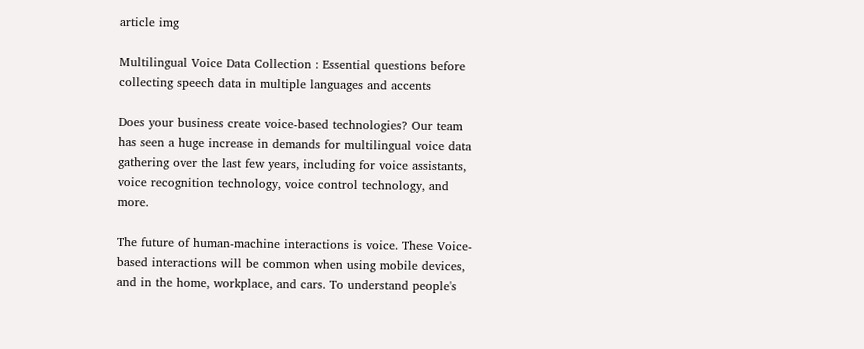article img

Multilingual Voice Data Collection : Essential questions before collecting speech data in multiple languages and accents

Does your business create voice-based technologies? Our team has seen a huge increase in demands for multilingual voice data gathering over the last few years, including for voice assistants, voice recognition technology, voice control technology, and more.

The future of human-machine interactions is voice. These Voice-based interactions will be common when using mobile devices, and in the home, workplace, and cars. To understand people's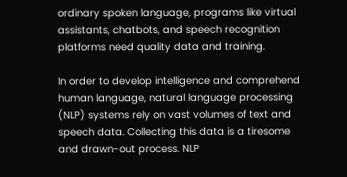ordinary spoken language, programs like virtual assistants, chatbots, and speech recognition platforms need quality data and training.

In order to develop intelligence and comprehend human language, natural language processing (NLP) systems rely on vast volumes of text and speech data. Collecting this data is a tiresome and drawn-out process. NLP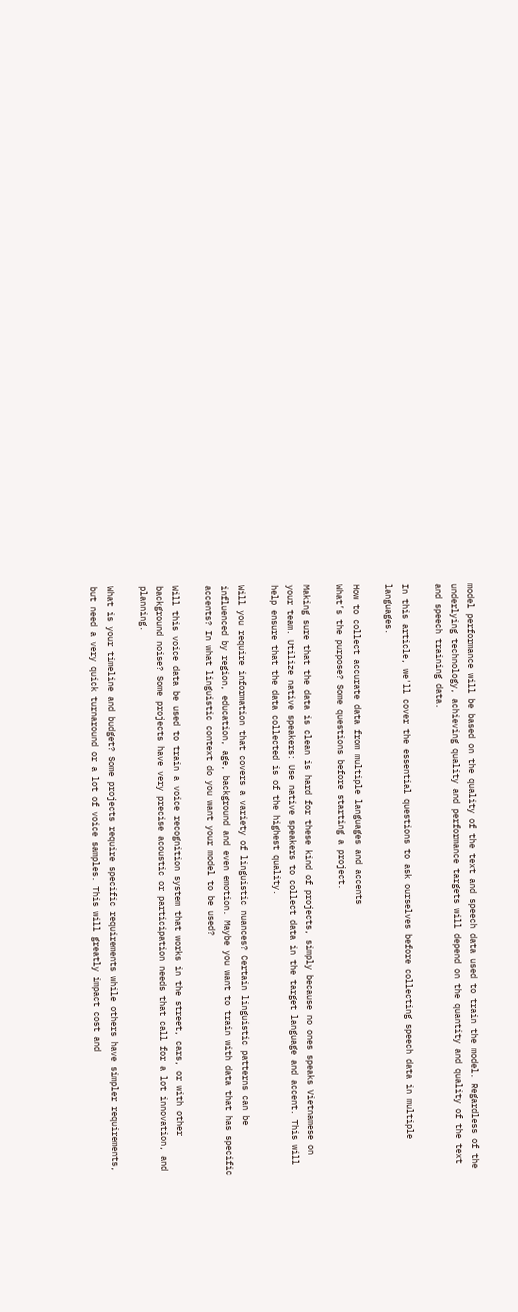model performance will be based on the quality of the text and speech data used to train the model. Regardless of the underlying technology, achieving quality and performance targets will depend on the quantity and quality of the text and speech training data.

In this article, we'll cover the essential questions to ask ourselves before collecting speech data in multiple languages.

How to collect accurate data from multiple languages and accents
What’s the purpose? Some questions before starting a project.

Making sure that the data is clean is hard for these kind of projects, simply because no ones speaks Vietnamese on your team. Utilize native speakers: Use native speakers to collect data in the target language and accent. This will help ensure that the data collected is of the highest quality.

Will you require information that covers a variety of linguistic nuances? Certain linguistic patterns can be influenced by region, education, age, background and even emotion. Maybe you want to train with data that has specific accents? In what linguistic context do you want your model to be used?

Will this voice data be used to train a voice recognition system that works in the street, cars, or with other background noise? Some projects have very precise acoustic or participation needs that call for a lot innovation, and planning.

What is your timeline and budget? Some projects require specific requirements while others have simpler requirements, but need a very quick turnaround or a lot of voice samples. This will greatly impact cost and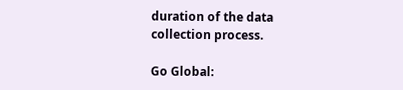duration of the data collection process.

Go Global: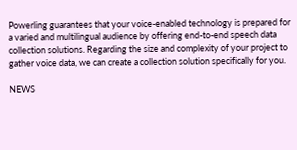Powerling guarantees that your voice-enabled technology is prepared for a varied and multilingual audience by offering end-to-end speech data collection solutions. Regarding the size and complexity of your project to gather voice data, we can create a collection solution specifically for you.

NEWS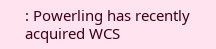: Powerling has recently acquired WCS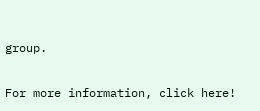group.

For more information, click here!